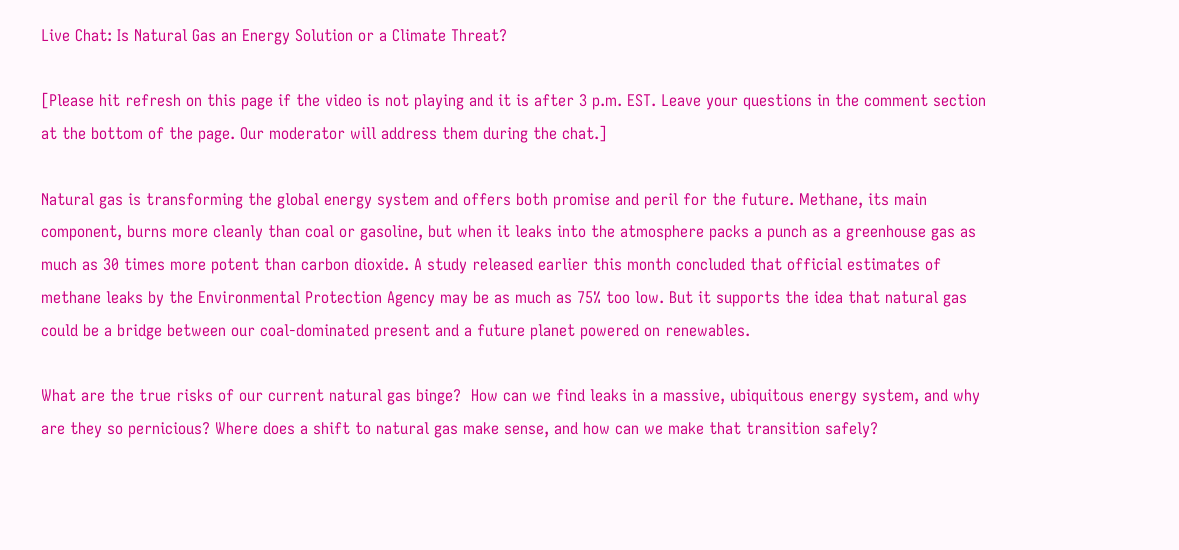Live Chat: Is Natural Gas an Energy Solution or a Climate Threat?

[Please hit refresh on this page if the video is not playing and it is after 3 p.m. EST. Leave your questions in the comment section at the bottom of the page. Our moderator will address them during the chat.]

Natural gas is transforming the global energy system and offers both promise and peril for the future. Methane, its main component, burns more cleanly than coal or gasoline, but when it leaks into the atmosphere packs a punch as a greenhouse gas as much as 30 times more potent than carbon dioxide. A study released earlier this month concluded that official estimates of methane leaks by the Environmental Protection Agency may be as much as 75% too low. But it supports the idea that natural gas could be a bridge between our coal-dominated present and a future planet powered on renewables.

What are the true risks of our current natural gas binge?  How can we find leaks in a massive, ubiquitous energy system, and why are they so pernicious? Where does a shift to natural gas make sense, and how can we make that transition safely?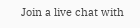Join a live chat with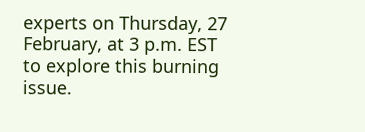experts on Thursday, 27 February, at 3 p.m. EST to explore this burning issue.